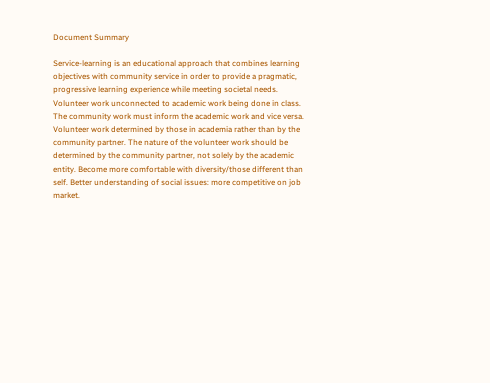Document Summary

Service-learning is an educational approach that combines learning objectives with community service in order to provide a pragmatic, progressive learning experience while meeting societal needs. Volunteer work unconnected to academic work being done in class. The community work must inform the academic work and vice versa. Volunteer work determined by those in academia rather than by the community partner. The nature of the volunteer work should be determined by the community partner, not solely by the academic entity. Become more comfortable with diversity/those different than self. Better understanding of social issues: more competitive on job market.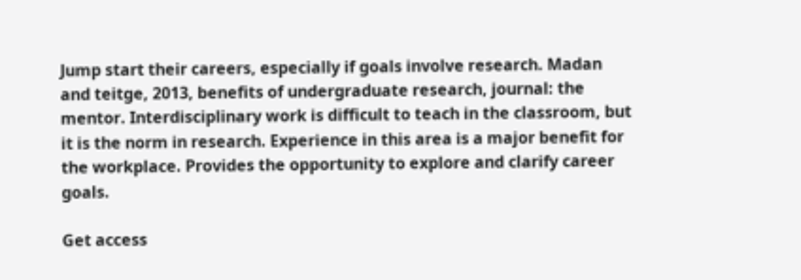Jump start their careers, especially if goals involve research. Madan and teitge, 2013, benefits of undergraduate research, journal: the mentor. Interdisciplinary work is difficult to teach in the classroom, but it is the norm in research. Experience in this area is a major benefit for the workplace. Provides the opportunity to explore and clarify career goals.

Get access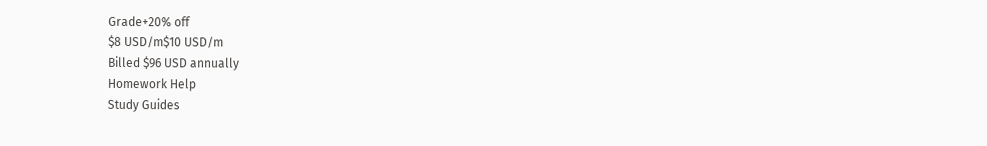Grade+20% off
$8 USD/m$10 USD/m
Billed $96 USD annually
Homework Help
Study Guides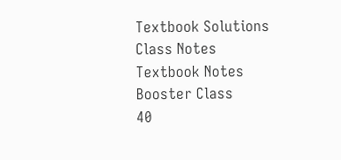Textbook Solutions
Class Notes
Textbook Notes
Booster Class
40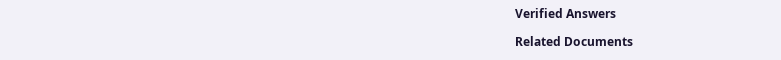Verified Answers

Related Documents